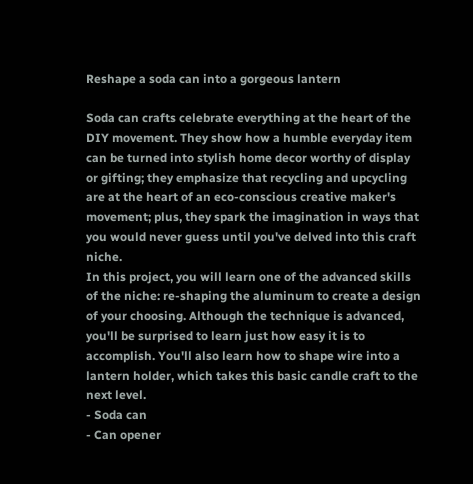Reshape a soda can into a gorgeous lantern

Soda can crafts celebrate everything at the heart of the DIY movement. They show how a humble everyday item can be turned into stylish home decor worthy of display or gifting; they emphasize that recycling and upcycling are at the heart of an eco-conscious creative maker's movement; plus, they spark the imagination in ways that you would never guess until you've delved into this craft niche.
In this project, you will learn one of the advanced skills of the niche: re-shaping the aluminum to create a design of your choosing. Although the technique is advanced, you'll be surprised to learn just how easy it is to accomplish. You'll also learn how to shape wire into a lantern holder, which takes this basic candle craft to the next level.
- Soda can
- Can opener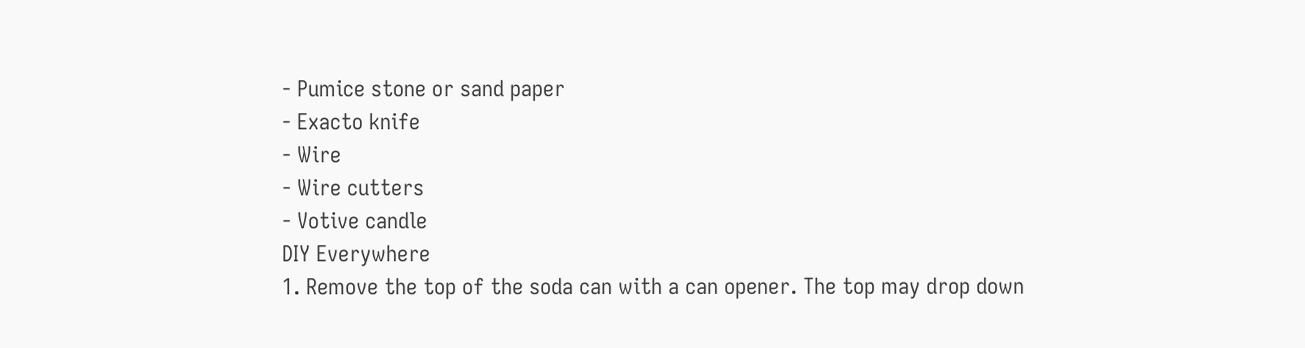- Pumice stone or sand paper
- Exacto knife
- Wire
- Wire cutters
- Votive candle
DIY Everywhere
1. Remove the top of the soda can with a can opener. The top may drop down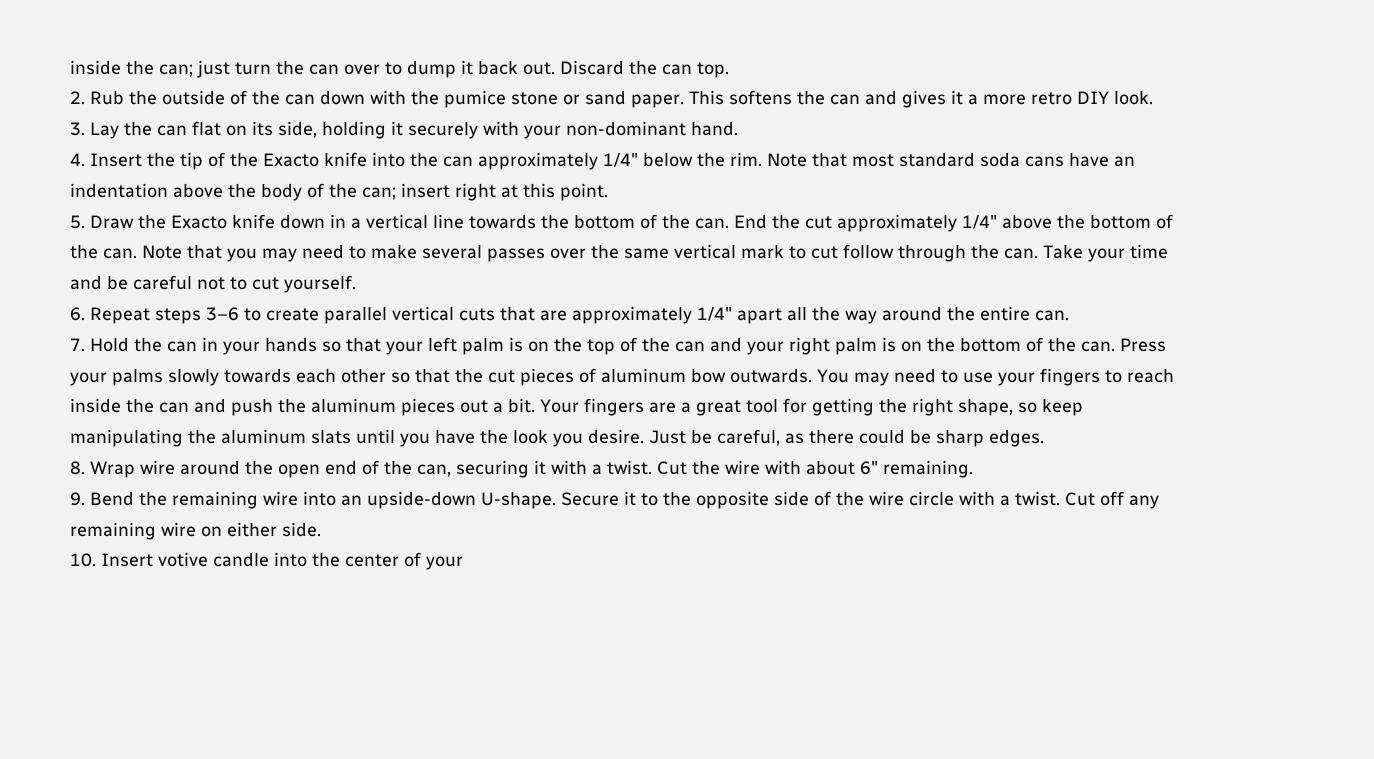inside the can; just turn the can over to dump it back out. Discard the can top.
2. Rub the outside of the can down with the pumice stone or sand paper. This softens the can and gives it a more retro DIY look.
3. Lay the can flat on its side, holding it securely with your non-dominant hand.
4. Insert the tip of the Exacto knife into the can approximately 1/4" below the rim. Note that most standard soda cans have an indentation above the body of the can; insert right at this point.
5. Draw the Exacto knife down in a vertical line towards the bottom of the can. End the cut approximately 1/4" above the bottom of the can. Note that you may need to make several passes over the same vertical mark to cut follow through the can. Take your time and be careful not to cut yourself.
6. Repeat steps 3–6 to create parallel vertical cuts that are approximately 1/4" apart all the way around the entire can.
7. Hold the can in your hands so that your left palm is on the top of the can and your right palm is on the bottom of the can. Press your palms slowly towards each other so that the cut pieces of aluminum bow outwards. You may need to use your fingers to reach inside the can and push the aluminum pieces out a bit. Your fingers are a great tool for getting the right shape, so keep manipulating the aluminum slats until you have the look you desire. Just be careful, as there could be sharp edges.
8. Wrap wire around the open end of the can, securing it with a twist. Cut the wire with about 6" remaining.
9. Bend the remaining wire into an upside-down U-shape. Secure it to the opposite side of the wire circle with a twist. Cut off any remaining wire on either side.
10. Insert votive candle into the center of your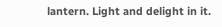lantern. Light and delight in it.